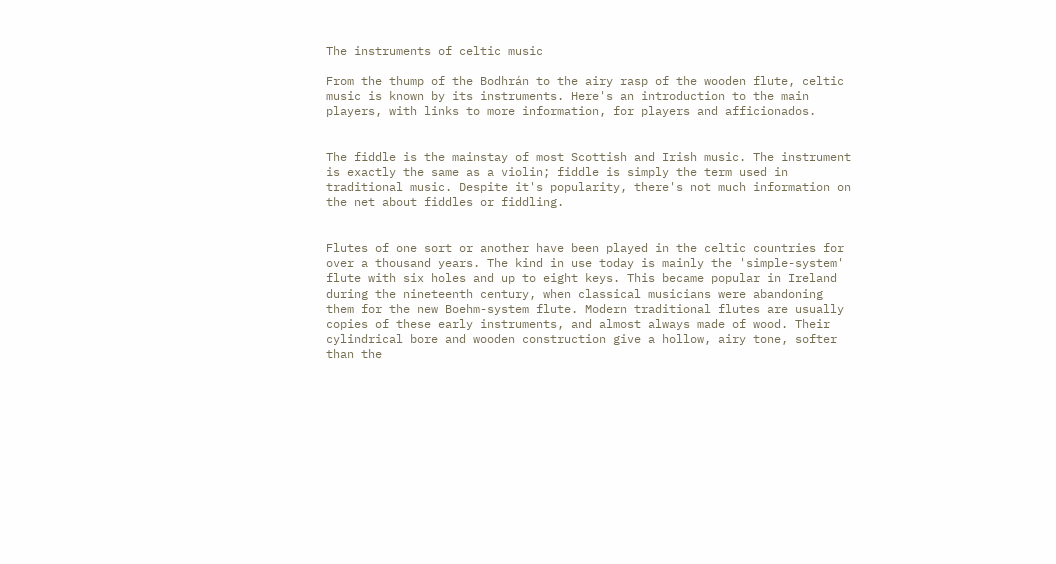The instruments of celtic music

From the thump of the Bodhrán to the airy rasp of the wooden flute, celtic music is known by its instruments. Here's an introduction to the main players, with links to more information, for players and afficionados.


The fiddle is the mainstay of most Scottish and Irish music. The instrument is exactly the same as a violin; fiddle is simply the term used in traditional music. Despite it's popularity, there's not much information on the net about fiddles or fiddling.


Flutes of one sort or another have been played in the celtic countries for over a thousand years. The kind in use today is mainly the 'simple-system' flute with six holes and up to eight keys. This became popular in Ireland during the nineteenth century, when classical musicians were abandoning them for the new Boehm-system flute. Modern traditional flutes are usually copies of these early instruments, and almost always made of wood. Their cylindrical bore and wooden construction give a hollow, airy tone, softer than the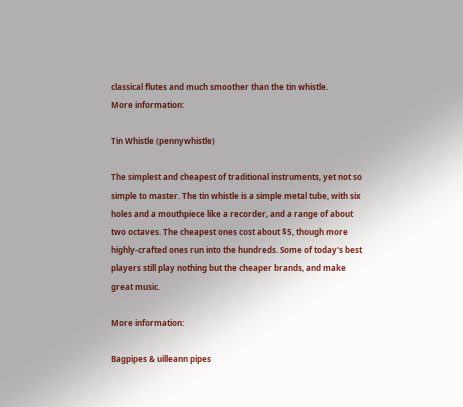classical flutes and much smoother than the tin whistle.
More information:

Tin Whistle (pennywhistle)

The simplest and cheapest of traditional instruments, yet not so simple to master. The tin whistle is a simple metal tube, with six holes and a mouthpiece like a recorder, and a range of about two octaves. The cheapest ones cost about $5, though more highly-crafted ones run into the hundreds. Some of today's best players still play nothing but the cheaper brands, and make great music.

More information:

Bagpipes & uilleann pipes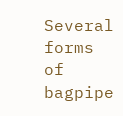Several forms of bagpipe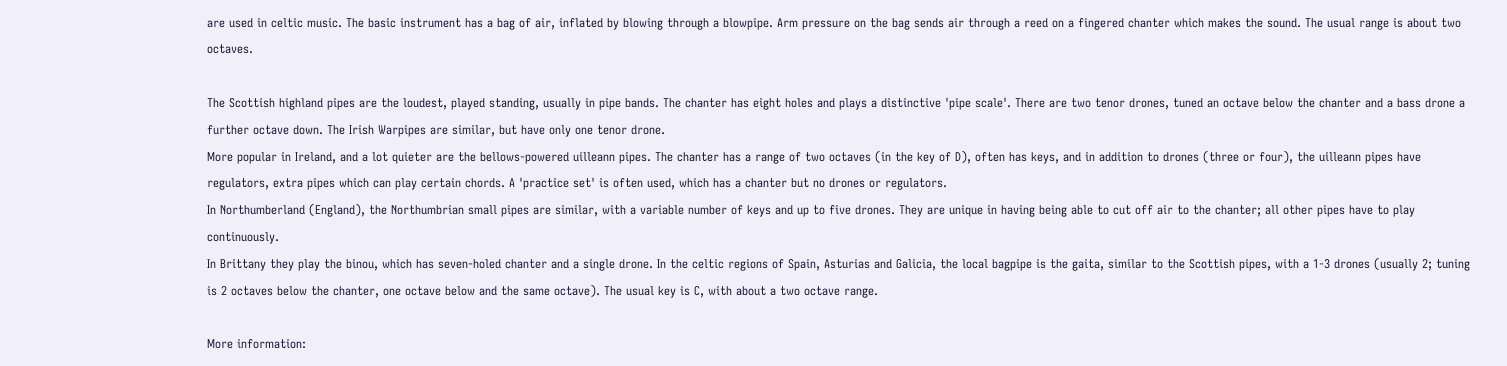are used in celtic music. The basic instrument has a bag of air, inflated by blowing through a blowpipe. Arm pressure on the bag sends air through a reed on a fingered chanter which makes the sound. The usual range is about two octaves.

The Scottish highland pipes are the loudest, played standing, usually in pipe bands. The chanter has eight holes and plays a distinctive 'pipe scale'. There are two tenor drones, tuned an octave below the chanter and a bass drone a further octave down. The Irish Warpipes are similar, but have only one tenor drone.
More popular in Ireland, and a lot quieter are the bellows-powered uilleann pipes. The chanter has a range of two octaves (in the key of D), often has keys, and in addition to drones (three or four), the uilleann pipes have regulators, extra pipes which can play certain chords. A 'practice set' is often used, which has a chanter but no drones or regulators.
In Northumberland (England), the Northumbrian small pipes are similar, with a variable number of keys and up to five drones. They are unique in having being able to cut off air to the chanter; all other pipes have to play continuously.
In Brittany they play the binou, which has seven-holed chanter and a single drone. In the celtic regions of Spain, Asturias and Galicia, the local bagpipe is the gaita, similar to the Scottish pipes, with a 1-3 drones (usually 2; tuning is 2 octaves below the chanter, one octave below and the same octave). The usual key is C, with about a two octave range.

More information: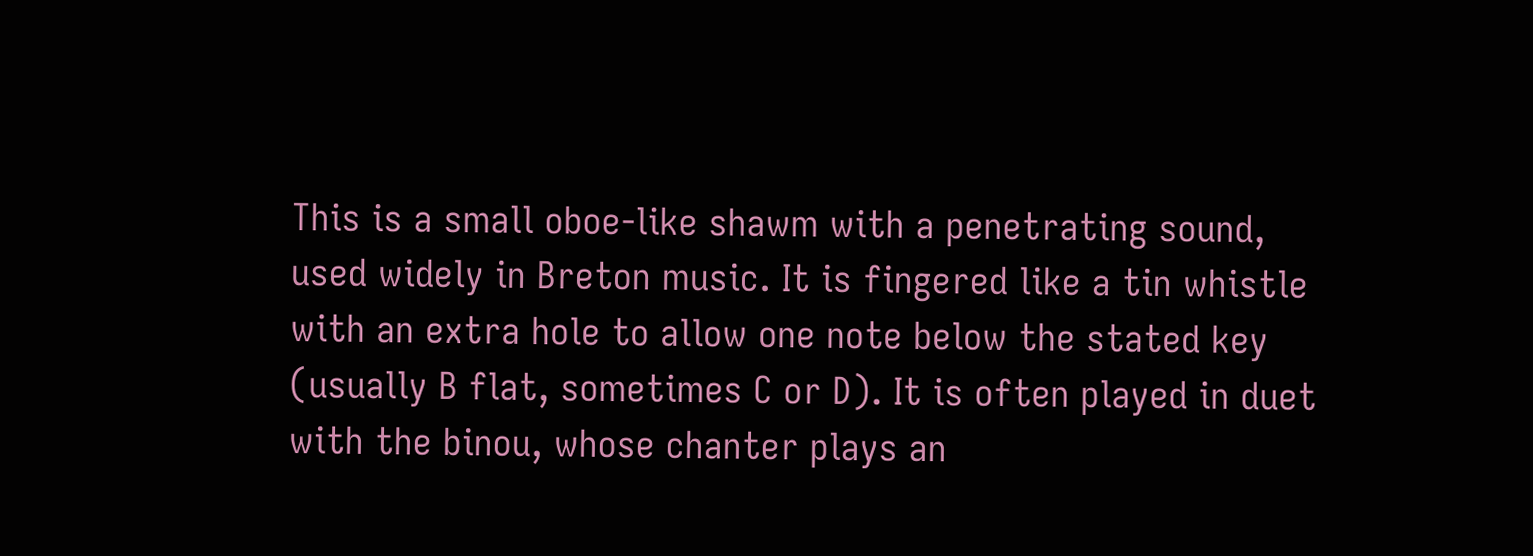This is a small oboe-like shawm with a penetrating sound, used widely in Breton music. It is fingered like a tin whistle with an extra hole to allow one note below the stated key (usually B flat, sometimes C or D). It is often played in duet with the binou, whose chanter plays an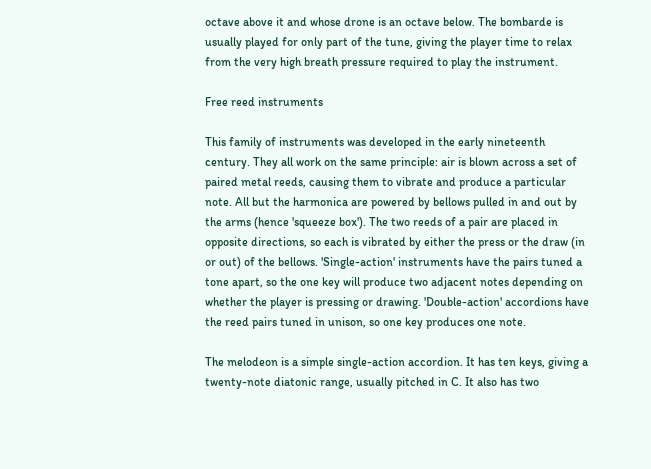octave above it and whose drone is an octave below. The bombarde is usually played for only part of the tune, giving the player time to relax from the very high breath pressure required to play the instrument.

Free reed instruments

This family of instruments was developed in the early nineteenth century. They all work on the same principle: air is blown across a set of paired metal reeds, causing them to vibrate and produce a particular note. All but the harmonica are powered by bellows pulled in and out by the arms (hence 'squeeze box'). The two reeds of a pair are placed in opposite directions, so each is vibrated by either the press or the draw (in or out) of the bellows. 'Single-action' instruments have the pairs tuned a tone apart, so the one key will produce two adjacent notes depending on whether the player is pressing or drawing. 'Double-action' accordions have the reed pairs tuned in unison, so one key produces one note.

The melodeon is a simple single-action accordion. It has ten keys, giving a twenty-note diatonic range, usually pitched in C. It also has two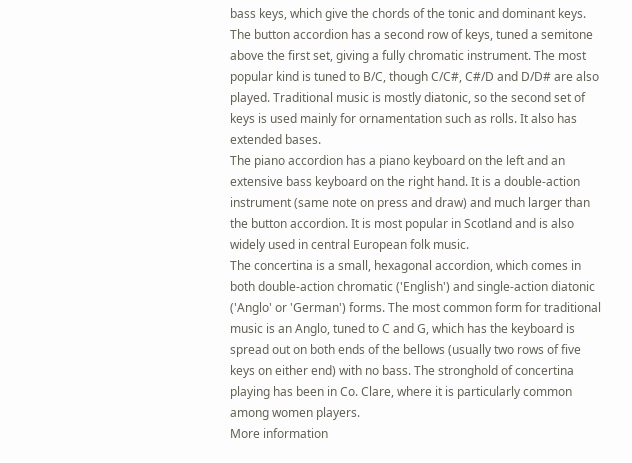bass keys, which give the chords of the tonic and dominant keys.
The button accordion has a second row of keys, tuned a semitone above the first set, giving a fully chromatic instrument. The most popular kind is tuned to B/C, though C/C#, C#/D and D/D# are also played. Traditional music is mostly diatonic, so the second set of keys is used mainly for ornamentation such as rolls. It also has extended bases.
The piano accordion has a piano keyboard on the left and an extensive bass keyboard on the right hand. It is a double-action instrument (same note on press and draw) and much larger than the button accordion. It is most popular in Scotland and is also widely used in central European folk music.
The concertina is a small, hexagonal accordion, which comes in both double-action chromatic ('English') and single-action diatonic ('Anglo' or 'German') forms. The most common form for traditional music is an Anglo, tuned to C and G, which has the keyboard is spread out on both ends of the bellows (usually two rows of five keys on either end) with no bass. The stronghold of concertina playing has been in Co. Clare, where it is particularly common among women players.
More information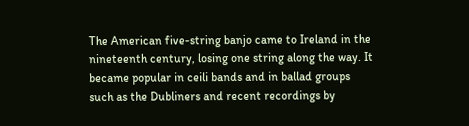The American five-string banjo came to Ireland in the nineteenth century, losing one string along the way. It became popular in ceili bands and in ballad groups such as the Dubliners and recent recordings by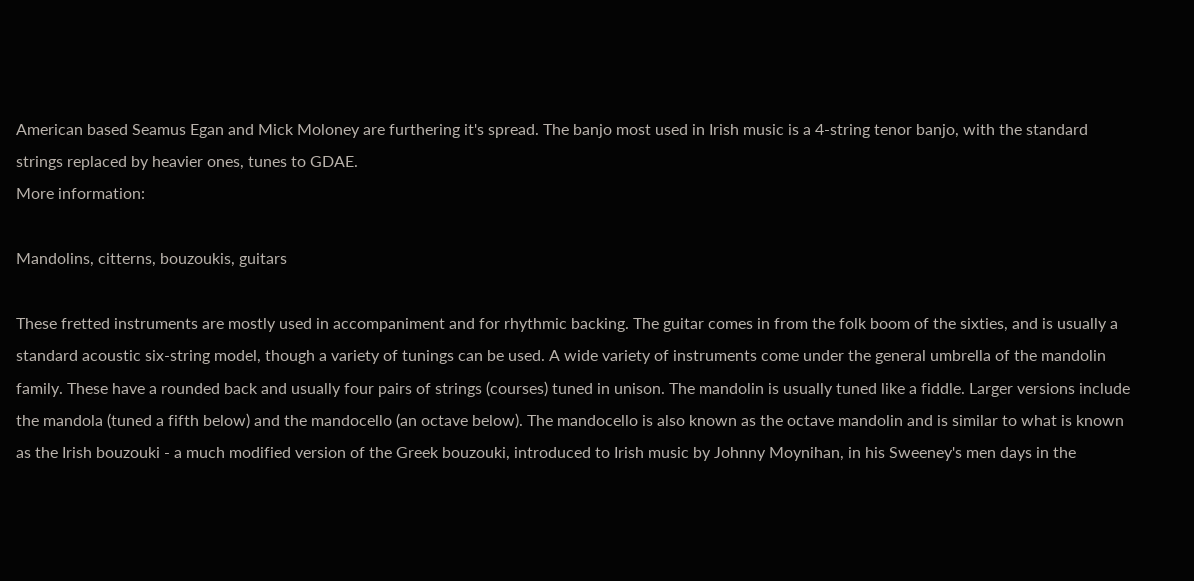American based Seamus Egan and Mick Moloney are furthering it's spread. The banjo most used in Irish music is a 4-string tenor banjo, with the standard strings replaced by heavier ones, tunes to GDAE.
More information:

Mandolins, citterns, bouzoukis, guitars

These fretted instruments are mostly used in accompaniment and for rhythmic backing. The guitar comes in from the folk boom of the sixties, and is usually a standard acoustic six-string model, though a variety of tunings can be used. A wide variety of instruments come under the general umbrella of the mandolin family. These have a rounded back and usually four pairs of strings (courses) tuned in unison. The mandolin is usually tuned like a fiddle. Larger versions include the mandola (tuned a fifth below) and the mandocello (an octave below). The mandocello is also known as the octave mandolin and is similar to what is known as the Irish bouzouki - a much modified version of the Greek bouzouki, introduced to Irish music by Johnny Moynihan, in his Sweeney's men days in the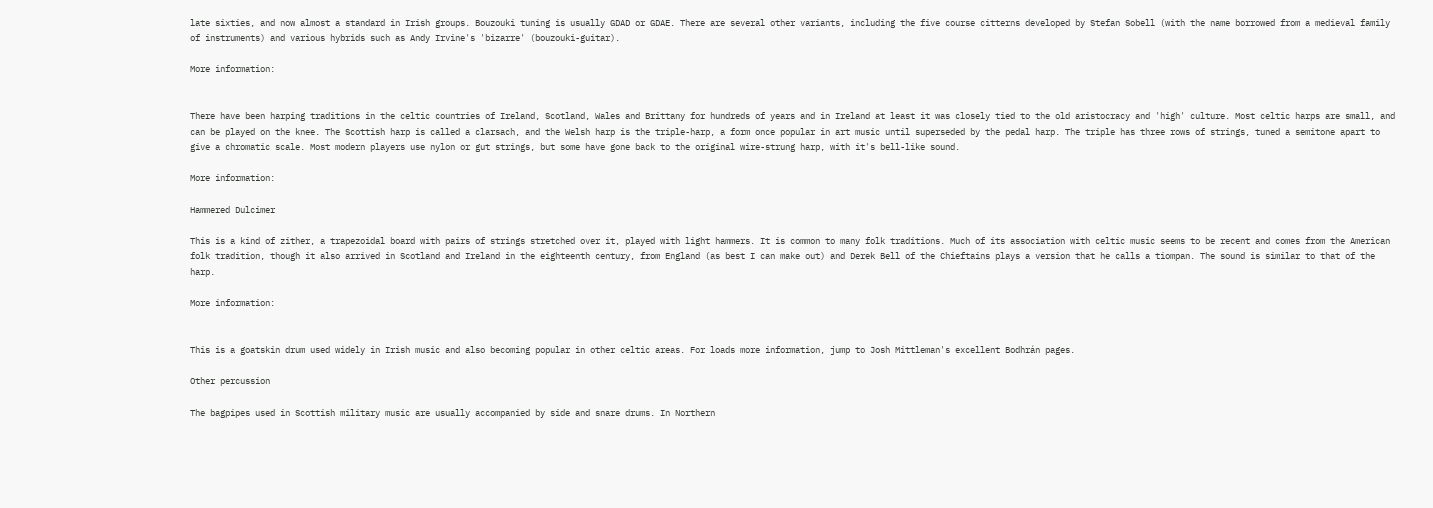late sixties, and now almost a standard in Irish groups. Bouzouki tuning is usually GDAD or GDAE. There are several other variants, including the five course citterns developed by Stefan Sobell (with the name borrowed from a medieval family of instruments) and various hybrids such as Andy Irvine's 'bizarre' (bouzouki-guitar).

More information:


There have been harping traditions in the celtic countries of Ireland, Scotland, Wales and Brittany for hundreds of years and in Ireland at least it was closely tied to the old aristocracy and 'high' culture. Most celtic harps are small, and can be played on the knee. The Scottish harp is called a clarsach, and the Welsh harp is the triple-harp, a form once popular in art music until superseded by the pedal harp. The triple has three rows of strings, tuned a semitone apart to give a chromatic scale. Most modern players use nylon or gut strings, but some have gone back to the original wire-strung harp, with it's bell-like sound.

More information:

Hammered Dulcimer

This is a kind of zither, a trapezoidal board with pairs of strings stretched over it, played with light hammers. It is common to many folk traditions. Much of its association with celtic music seems to be recent and comes from the American folk tradition, though it also arrived in Scotland and Ireland in the eighteenth century, from England (as best I can make out) and Derek Bell of the Chieftains plays a version that he calls a tiompan. The sound is similar to that of the harp.

More information:


This is a goatskin drum used widely in Irish music and also becoming popular in other celtic areas. For loads more information, jump to Josh Mittleman's excellent Bodhrán pages.

Other percussion

The bagpipes used in Scottish military music are usually accompanied by side and snare drums. In Northern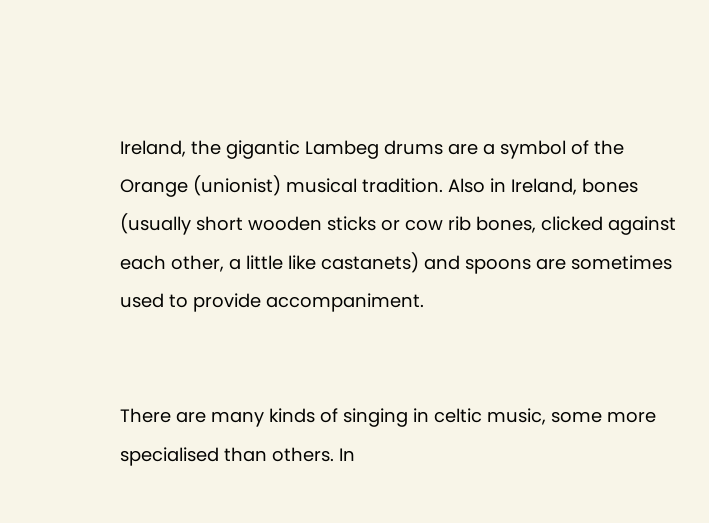Ireland, the gigantic Lambeg drums are a symbol of the Orange (unionist) musical tradition. Also in Ireland, bones (usually short wooden sticks or cow rib bones, clicked against each other, a little like castanets) and spoons are sometimes used to provide accompaniment.


There are many kinds of singing in celtic music, some more specialised than others. In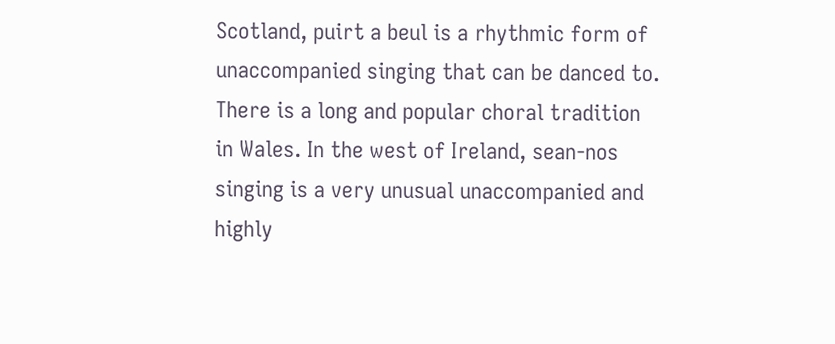Scotland, puirt a beul is a rhythmic form of unaccompanied singing that can be danced to. There is a long and popular choral tradition in Wales. In the west of Ireland, sean-nos singing is a very unusual unaccompanied and highly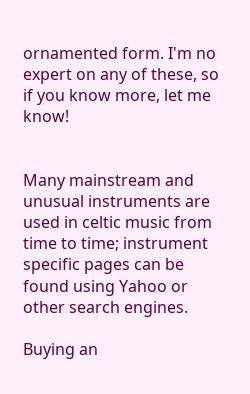ornamented form. I'm no expert on any of these, so if you know more, let me know!


Many mainstream and unusual instruments are used in celtic music from time to time; instrument specific pages can be found using Yahoo or other search engines.

Buying an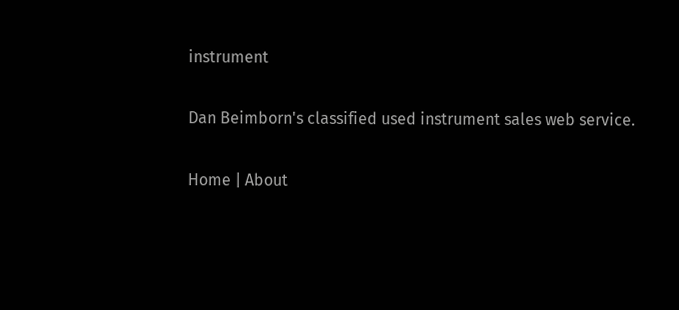instrument

Dan Beimborn's classified used instrument sales web service.

Home | About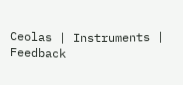Ceolas | Instruments | Feedback